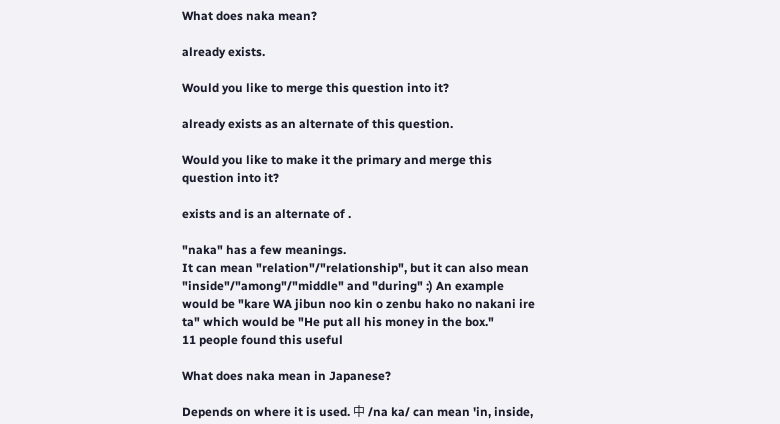What does naka mean?

already exists.

Would you like to merge this question into it?

already exists as an alternate of this question.

Would you like to make it the primary and merge this question into it?

exists and is an alternate of .

"naka" has a few meanings.
It can mean "relation"/"relationship", but it can also mean "inside"/"among"/"middle" and "during" :) An example would be "kare WA jibun noo kin o zenbu hako no nakani ire ta" which would be "He put all his money in the box."
11 people found this useful

What does naka mean in Japanese?

Depends on where it is used. 中 /na ka/ can mean 'in, inside,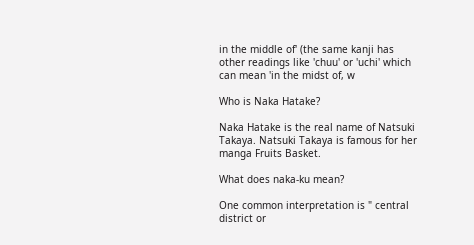in the middle of' (the same kanji has other readings like 'chuu' or 'uchi' which can mean 'in the midst of, w

Who is Naka Hatake?

Naka Hatake is the real name of Natsuki Takaya. Natsuki Takaya is famous for her manga Fruits Basket.

What does naka-ku mean?

One common interpretation is " central district or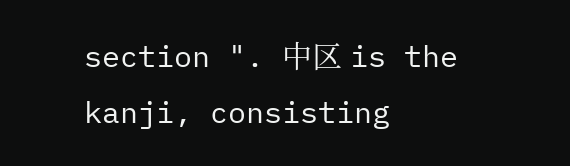section ". 中区 is the kanji, consisting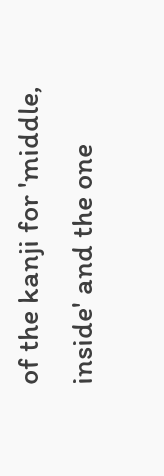of the kanji for 'middle, inside' and the one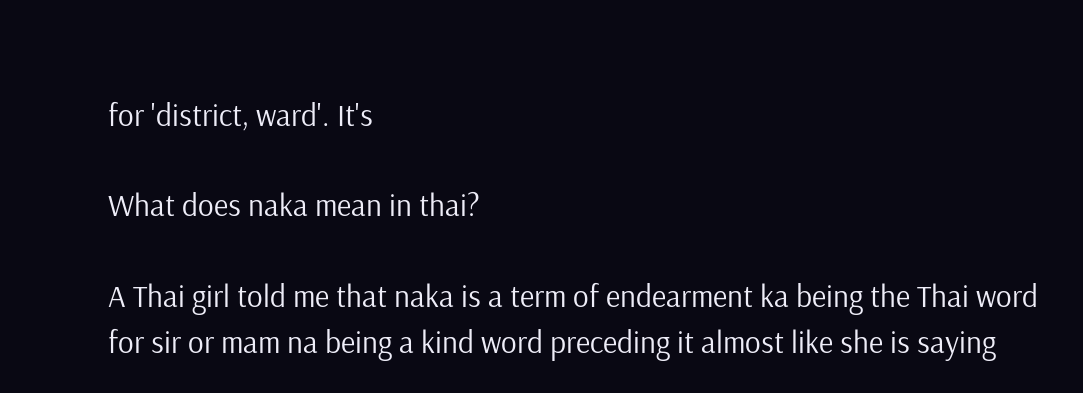for 'district, ward'. It's

What does naka mean in thai?

A Thai girl told me that naka is a term of endearment ka being the Thai word for sir or mam na being a kind word preceding it almost like she is saying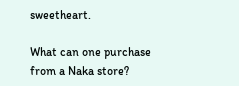sweetheart.

What can one purchase from a Naka store?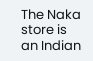The Naka store is an Indian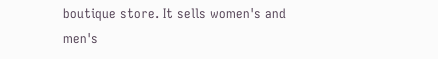boutique store. It sells women's and men's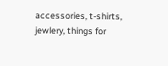accessories, t-shirts, jewlery, things for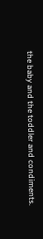the baby and the toddler and condiments.